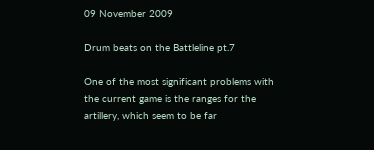09 November 2009

Drum beats on the Battleline pt.7

One of the most significant problems with the current game is the ranges for the artillery, which seem to be far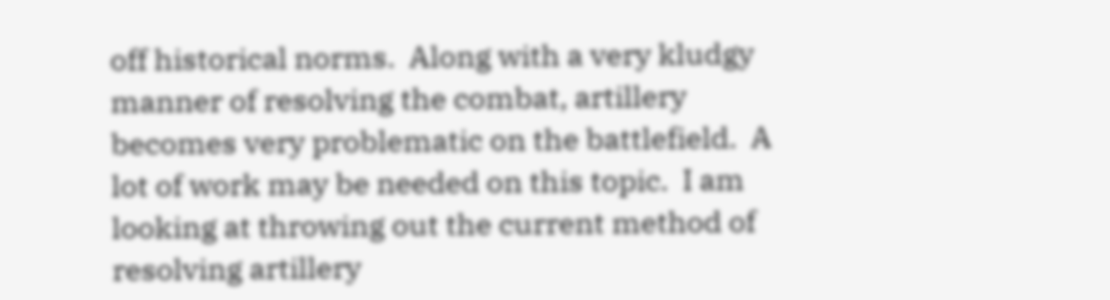off historical norms.  Along with a very kludgy manner of resolving the combat, artillery becomes very problematic on the battlefield.  A lot of work may be needed on this topic.  I am looking at throwing out the current method of resolving artillery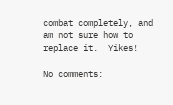combat completely, and am not sure how to replace it.  Yikes!

No comments: